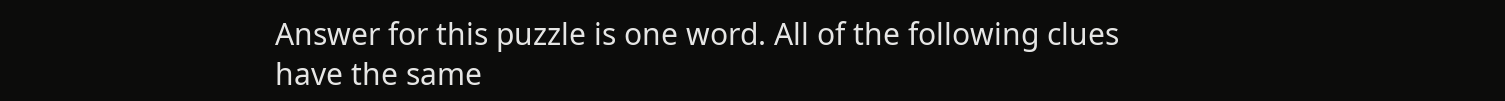Answer for this puzzle is one word. All of the following clues have the same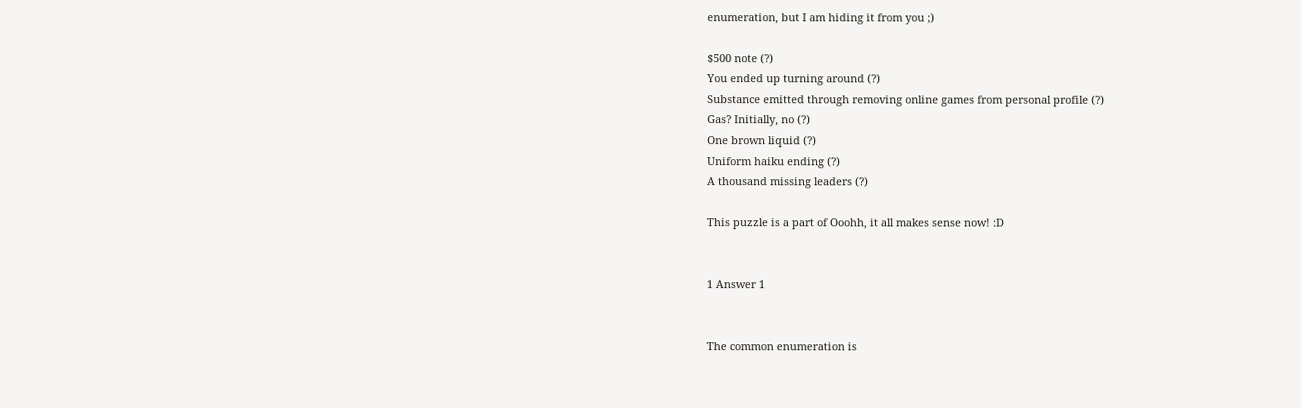enumeration, but I am hiding it from you ;)

$500 note (?)
You ended up turning around (?)
Substance emitted through removing online games from personal profile (?)
Gas? Initially, no (?)
One brown liquid (?)
Uniform haiku ending (?)
A thousand missing leaders (?)

This puzzle is a part of Ooohh, it all makes sense now! :D


1 Answer 1


The common enumeration is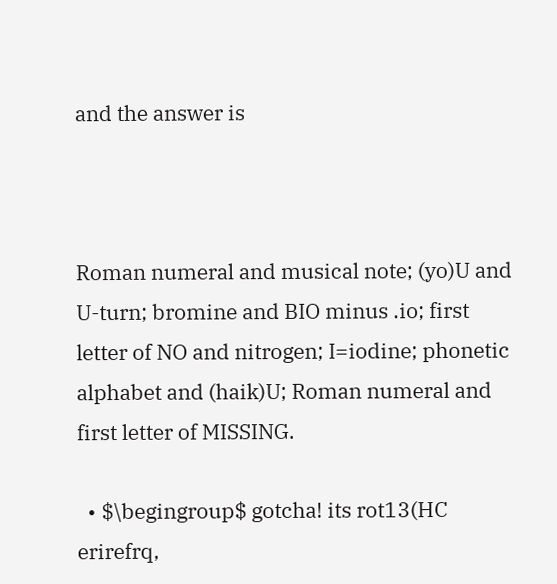and the answer is



Roman numeral and musical note; (yo)U and U-turn; bromine and BIO minus .io; first letter of NO and nitrogen; I=iodine; phonetic alphabet and (haik)U; Roman numeral and first letter of MISSING.

  • $\begingroup$ gotcha! its rot13(HC erirefrq,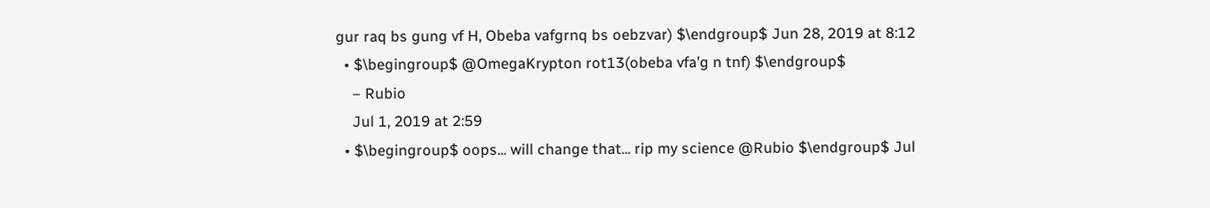gur raq bs gung vf H, Obeba vafgrnq bs oebzvar) $\endgroup$ Jun 28, 2019 at 8:12
  • $\begingroup$ @OmegaKrypton rot13(obeba vfa'g n tnf) $\endgroup$
    – Rubio
    Jul 1, 2019 at 2:59
  • $\begingroup$ oops... will change that... rip my science @Rubio $\endgroup$ Jul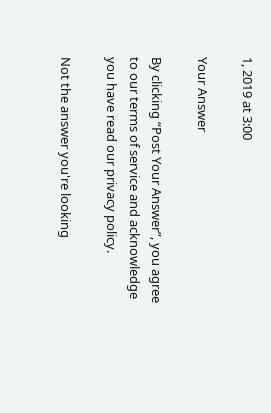1, 2019 at 3:00

Your Answer

By clicking “Post Your Answer”, you agree to our terms of service and acknowledge you have read our privacy policy.

Not the answer you're looking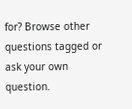for? Browse other questions tagged or ask your own question.